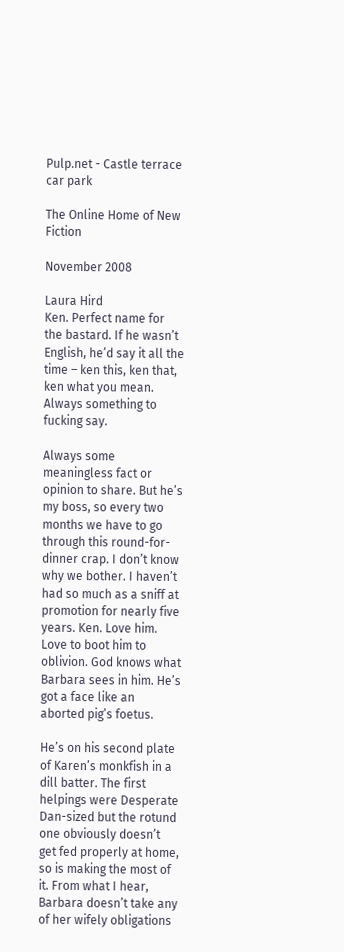Pulp.net - Castle terrace car park

The Online Home of New Fiction

November 2008

Laura Hird
Ken. Perfect name for the bastard. If he wasn’t English, he’d say it all the time – ken this, ken that, ken what you mean. Always something to fucking say.

Always some meaningless fact or opinion to share. But he’s my boss, so every two months we have to go through this round-for-dinner crap. I don’t know why we bother. I haven’t had so much as a sniff at promotion for nearly five years. Ken. Love him. Love to boot him to oblivion. God knows what Barbara sees in him. He’s got a face like an aborted pig’s foetus.

He’s on his second plate of Karen’s monkfish in a dill batter. The first helpings were Desperate Dan-sized but the rotund one obviously doesn’t get fed properly at home, so is making the most of it. From what I hear, Barbara doesn’t take any of her wifely obligations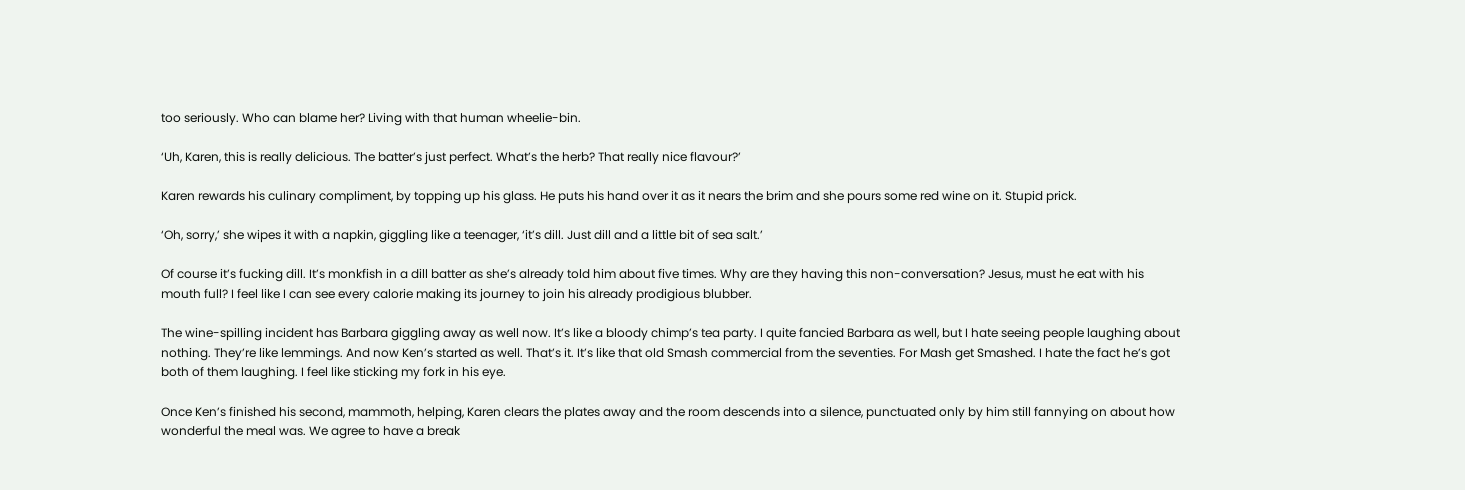too seriously. Who can blame her? Living with that human wheelie-bin.

‘Uh, Karen, this is really delicious. The batter’s just perfect. What’s the herb? That really nice flavour?’

Karen rewards his culinary compliment, by topping up his glass. He puts his hand over it as it nears the brim and she pours some red wine on it. Stupid prick.

‘Oh, sorry,’ she wipes it with a napkin, giggling like a teenager, ‘it’s dill. Just dill and a little bit of sea salt.’

Of course it’s fucking dill. It’s monkfish in a dill batter as she’s already told him about five times. Why are they having this non-conversation? Jesus, must he eat with his mouth full? I feel like I can see every calorie making its journey to join his already prodigious blubber.

The wine-spilling incident has Barbara giggling away as well now. It’s like a bloody chimp’s tea party. I quite fancied Barbara as well, but I hate seeing people laughing about nothing. They’re like lemmings. And now Ken’s started as well. That’s it. It’s like that old Smash commercial from the seventies. For Mash get Smashed. I hate the fact he’s got both of them laughing. I feel like sticking my fork in his eye.

Once Ken’s finished his second, mammoth, helping, Karen clears the plates away and the room descends into a silence, punctuated only by him still fannying on about how wonderful the meal was. We agree to have a break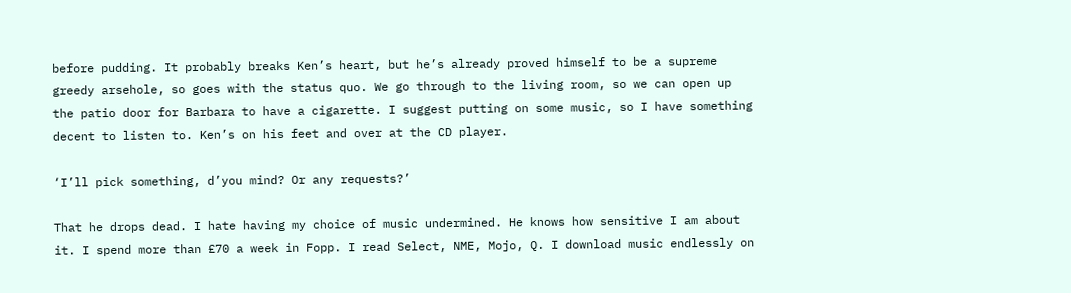before pudding. It probably breaks Ken’s heart, but he’s already proved himself to be a supreme greedy arsehole, so goes with the status quo. We go through to the living room, so we can open up the patio door for Barbara to have a cigarette. I suggest putting on some music, so I have something decent to listen to. Ken’s on his feet and over at the CD player.

‘I’ll pick something, d’you mind? Or any requests?’

That he drops dead. I hate having my choice of music undermined. He knows how sensitive I am about it. I spend more than £70 a week in Fopp. I read Select, NME, Mojo, Q. I download music endlessly on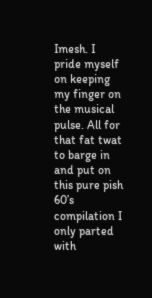Imesh. I pride myself on keeping my finger on the musical pulse. All for that fat twat to barge in and put on this pure pish 60’s compilation I only parted with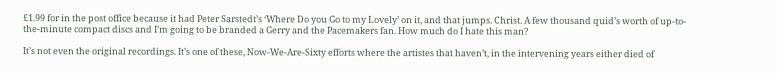£1.99 for in the post office because it had Peter Sarstedt’s ‘Where Do you Go to my Lovely’ on it, and that jumps. Christ. A few thousand quid’s worth of up-to-the-minute compact discs and I’m going to be branded a Gerry and the Pacemakers fan. How much do I hate this man?

It’s not even the original recordings. It’s one of these, Now-We-Are-Sixty efforts where the artistes that haven’t, in the intervening years either died of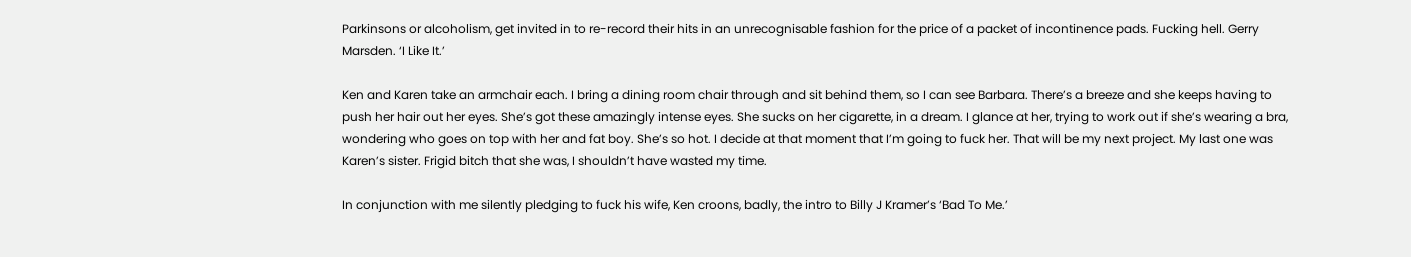Parkinsons or alcoholism, get invited in to re-record their hits in an unrecognisable fashion for the price of a packet of incontinence pads. Fucking hell. Gerry Marsden. ‘I Like It.’

Ken and Karen take an armchair each. I bring a dining room chair through and sit behind them, so I can see Barbara. There’s a breeze and she keeps having to push her hair out her eyes. She’s got these amazingly intense eyes. She sucks on her cigarette, in a dream. I glance at her, trying to work out if she’s wearing a bra, wondering who goes on top with her and fat boy. She’s so hot. I decide at that moment that I’m going to fuck her. That will be my next project. My last one was Karen’s sister. Frigid bitch that she was, I shouldn’t have wasted my time.

In conjunction with me silently pledging to fuck his wife, Ken croons, badly, the intro to Billy J Kramer’s ‘Bad To Me.’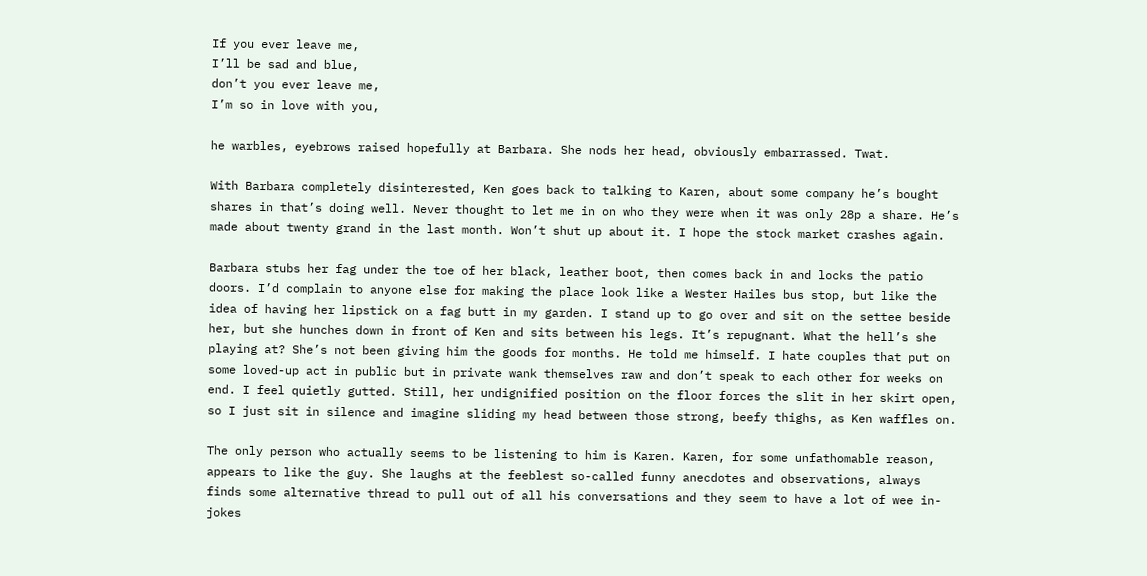If you ever leave me,
I’ll be sad and blue,
don’t you ever leave me,
I’m so in love with you,

he warbles, eyebrows raised hopefully at Barbara. She nods her head, obviously embarrassed. Twat.

With Barbara completely disinterested, Ken goes back to talking to Karen, about some company he’s bought shares in that’s doing well. Never thought to let me in on who they were when it was only 28p a share. He’s made about twenty grand in the last month. Won’t shut up about it. I hope the stock market crashes again.

Barbara stubs her fag under the toe of her black, leather boot, then comes back in and locks the patio doors. I’d complain to anyone else for making the place look like a Wester Hailes bus stop, but like the idea of having her lipstick on a fag butt in my garden. I stand up to go over and sit on the settee beside her, but she hunches down in front of Ken and sits between his legs. It’s repugnant. What the hell’s she playing at? She’s not been giving him the goods for months. He told me himself. I hate couples that put on some loved-up act in public but in private wank themselves raw and don’t speak to each other for weeks on end. I feel quietly gutted. Still, her undignified position on the floor forces the slit in her skirt open, so I just sit in silence and imagine sliding my head between those strong, beefy thighs, as Ken waffles on.

The only person who actually seems to be listening to him is Karen. Karen, for some unfathomable reason, appears to like the guy. She laughs at the feeblest so-called funny anecdotes and observations, always finds some alternative thread to pull out of all his conversations and they seem to have a lot of wee in-jokes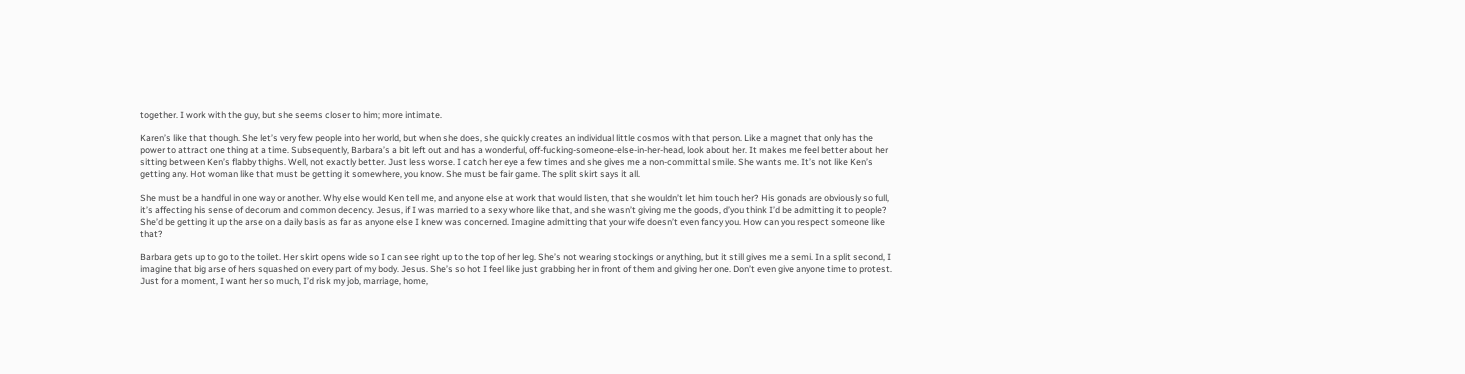together. I work with the guy, but she seems closer to him; more intimate.

Karen’s like that though. She let’s very few people into her world, but when she does, she quickly creates an individual little cosmos with that person. Like a magnet that only has the power to attract one thing at a time. Subsequently, Barbara’s a bit left out and has a wonderful, off-fucking-someone-else-in-her-head, look about her. It makes me feel better about her sitting between Ken’s flabby thighs. Well, not exactly better. Just less worse. I catch her eye a few times and she gives me a non-committal smile. She wants me. It’s not like Ken’s getting any. Hot woman like that must be getting it somewhere, you know. She must be fair game. The split skirt says it all.

She must be a handful in one way or another. Why else would Ken tell me, and anyone else at work that would listen, that she wouldn’t let him touch her? His gonads are obviously so full, it’s affecting his sense of decorum and common decency. Jesus, if I was married to a sexy whore like that, and she wasn’t giving me the goods, d’you think I’d be admitting it to people? She’d be getting it up the arse on a daily basis as far as anyone else I knew was concerned. Imagine admitting that your wife doesn’t even fancy you. How can you respect someone like that?

Barbara gets up to go to the toilet. Her skirt opens wide so I can see right up to the top of her leg. She’s not wearing stockings or anything, but it still gives me a semi. In a split second, I imagine that big arse of hers squashed on every part of my body. Jesus. She’s so hot I feel like just grabbing her in front of them and giving her one. Don’t even give anyone time to protest. Just for a moment, I want her so much, I’d risk my job, marriage, home,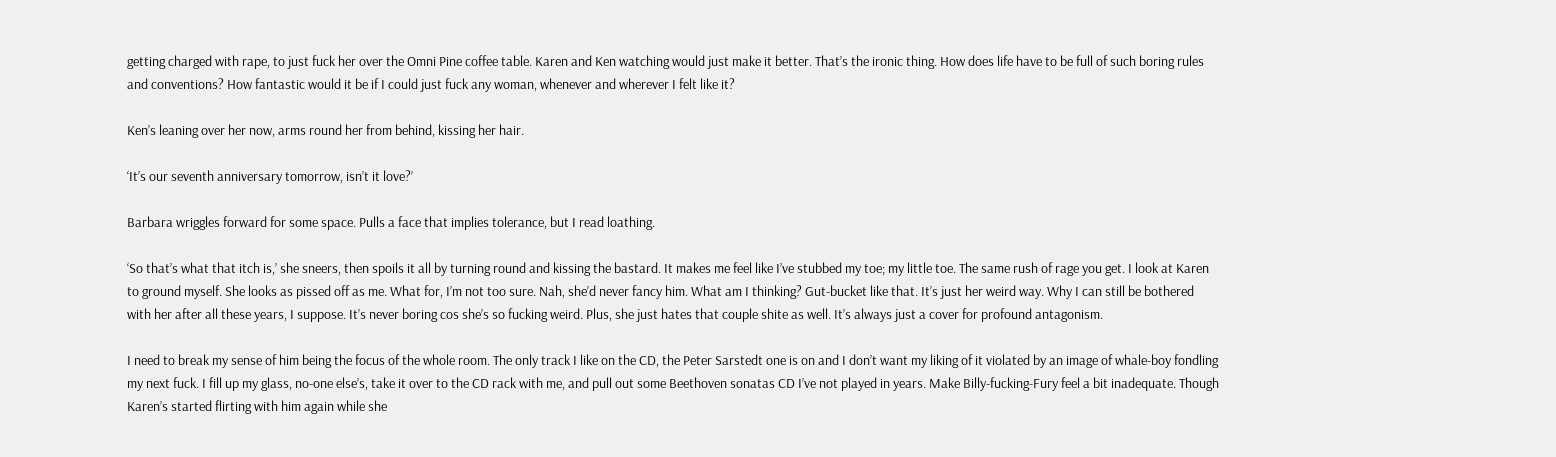getting charged with rape, to just fuck her over the Omni Pine coffee table. Karen and Ken watching would just make it better. That’s the ironic thing. How does life have to be full of such boring rules and conventions? How fantastic would it be if I could just fuck any woman, whenever and wherever I felt like it?

Ken’s leaning over her now, arms round her from behind, kissing her hair.

‘It’s our seventh anniversary tomorrow, isn’t it love?’

Barbara wriggles forward for some space. Pulls a face that implies tolerance, but I read loathing.

‘So that’s what that itch is,’ she sneers, then spoils it all by turning round and kissing the bastard. It makes me feel like I’ve stubbed my toe; my little toe. The same rush of rage you get. I look at Karen to ground myself. She looks as pissed off as me. What for, I’m not too sure. Nah, she’d never fancy him. What am I thinking? Gut-bucket like that. It’s just her weird way. Why I can still be bothered with her after all these years, I suppose. It’s never boring cos she’s so fucking weird. Plus, she just hates that couple shite as well. It’s always just a cover for profound antagonism.

I need to break my sense of him being the focus of the whole room. The only track I like on the CD, the Peter Sarstedt one is on and I don’t want my liking of it violated by an image of whale-boy fondling my next fuck. I fill up my glass, no-one else’s, take it over to the CD rack with me, and pull out some Beethoven sonatas CD I’ve not played in years. Make Billy-fucking-Fury feel a bit inadequate. Though Karen’s started flirting with him again while she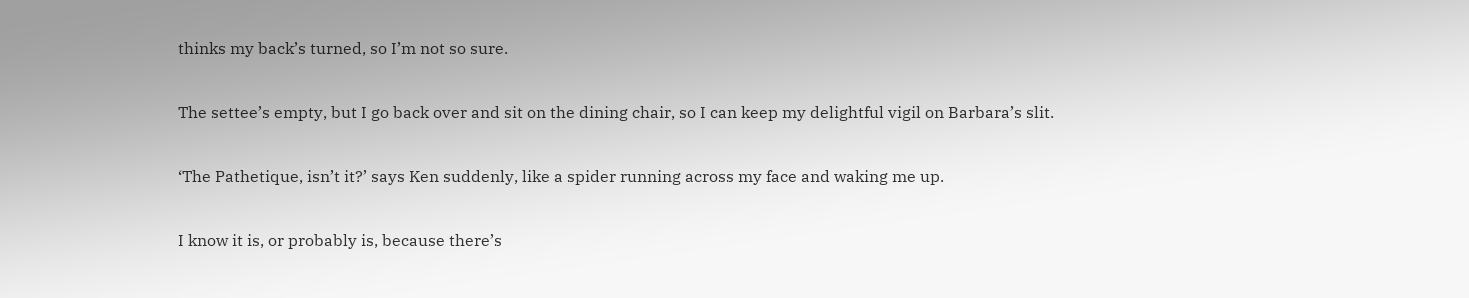thinks my back’s turned, so I’m not so sure.

The settee’s empty, but I go back over and sit on the dining chair, so I can keep my delightful vigil on Barbara’s slit.

‘The Pathetique, isn’t it?’ says Ken suddenly, like a spider running across my face and waking me up.

I know it is, or probably is, because there’s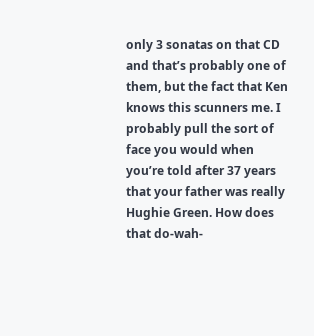only 3 sonatas on that CD and that’s probably one of them, but the fact that Ken knows this scunners me. I probably pull the sort of face you would when you’re told after 37 years that your father was really Hughie Green. How does that do-wah-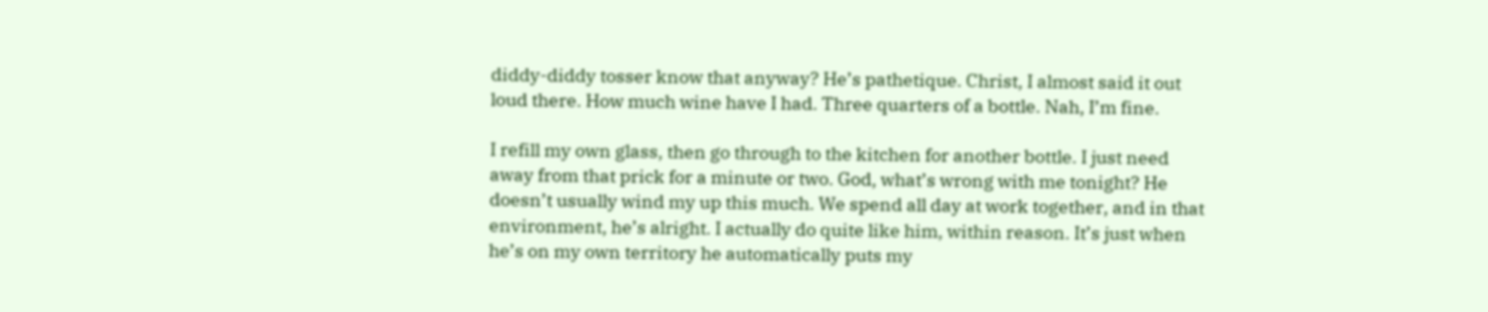diddy-diddy tosser know that anyway? He’s pathetique. Christ, I almost said it out loud there. How much wine have I had. Three quarters of a bottle. Nah, I’m fine.

I refill my own glass, then go through to the kitchen for another bottle. I just need away from that prick for a minute or two. God, what’s wrong with me tonight? He doesn’t usually wind my up this much. We spend all day at work together, and in that environment, he’s alright. I actually do quite like him, within reason. It’s just when he’s on my own territory he automatically puts my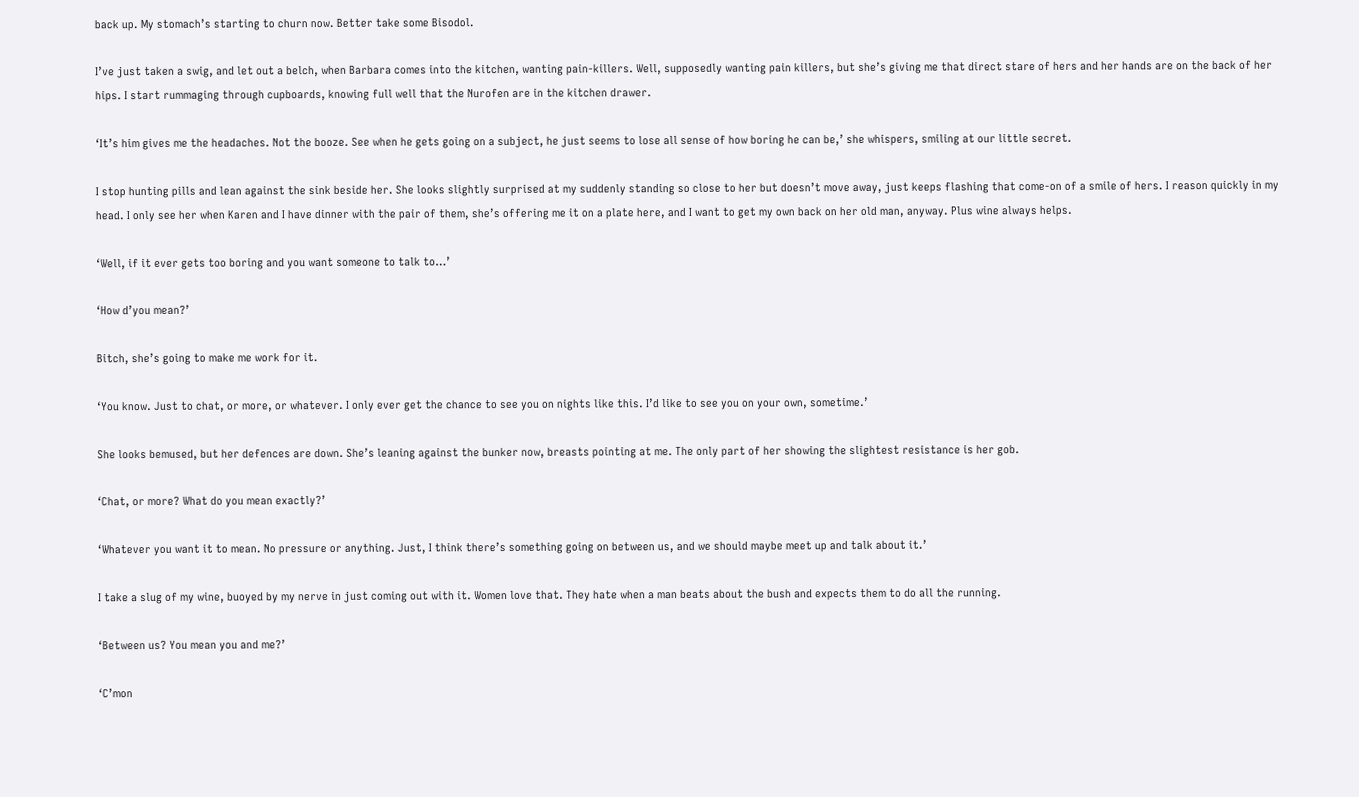back up. My stomach’s starting to churn now. Better take some Bisodol.

I’ve just taken a swig, and let out a belch, when Barbara comes into the kitchen, wanting pain-killers. Well, supposedly wanting pain killers, but she’s giving me that direct stare of hers and her hands are on the back of her hips. I start rummaging through cupboards, knowing full well that the Nurofen are in the kitchen drawer.

‘It’s him gives me the headaches. Not the booze. See when he gets going on a subject, he just seems to lose all sense of how boring he can be,’ she whispers, smiling at our little secret.

I stop hunting pills and lean against the sink beside her. She looks slightly surprised at my suddenly standing so close to her but doesn’t move away, just keeps flashing that come-on of a smile of hers. I reason quickly in my head. I only see her when Karen and I have dinner with the pair of them, she’s offering me it on a plate here, and I want to get my own back on her old man, anyway. Plus wine always helps.

‘Well, if it ever gets too boring and you want someone to talk to…’

‘How d’you mean?’

Bitch, she’s going to make me work for it.

‘You know. Just to chat, or more, or whatever. I only ever get the chance to see you on nights like this. I’d like to see you on your own, sometime.’

She looks bemused, but her defences are down. She’s leaning against the bunker now, breasts pointing at me. The only part of her showing the slightest resistance is her gob.

‘Chat, or more? What do you mean exactly?’

‘Whatever you want it to mean. No pressure or anything. Just, I think there’s something going on between us, and we should maybe meet up and talk about it.’

I take a slug of my wine, buoyed by my nerve in just coming out with it. Women love that. They hate when a man beats about the bush and expects them to do all the running.

‘Between us? You mean you and me?’

‘C’mon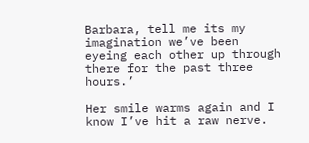Barbara, tell me its my imagination we’ve been eyeing each other up through there for the past three hours.’

Her smile warms again and I know I’ve hit a raw nerve.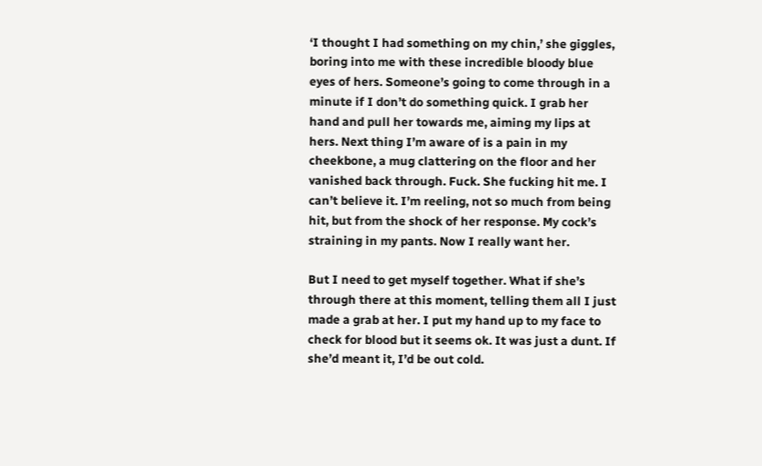‘I thought I had something on my chin,’ she giggles, boring into me with these incredible bloody blue eyes of hers. Someone’s going to come through in a minute if I don’t do something quick. I grab her hand and pull her towards me, aiming my lips at hers. Next thing I’m aware of is a pain in my cheekbone, a mug clattering on the floor and her vanished back through. Fuck. She fucking hit me. I can’t believe it. I’m reeling, not so much from being hit, but from the shock of her response. My cock’s straining in my pants. Now I really want her.

But I need to get myself together. What if she’s through there at this moment, telling them all I just made a grab at her. I put my hand up to my face to check for blood but it seems ok. It was just a dunt. If she’d meant it, I’d be out cold.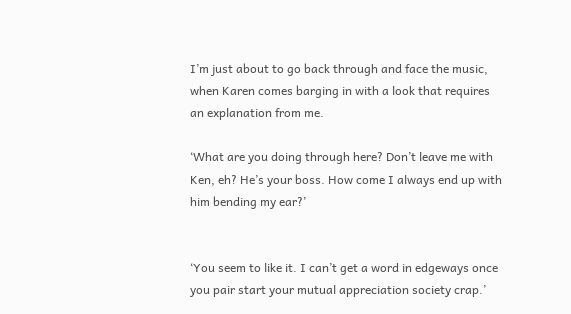I’m just about to go back through and face the music, when Karen comes barging in with a look that requires an explanation from me.

‘What are you doing through here? Don’t leave me with Ken, eh? He’s your boss. How come I always end up with him bending my ear?’


‘You seem to like it. I can’t get a word in edgeways once you pair start your mutual appreciation society crap.’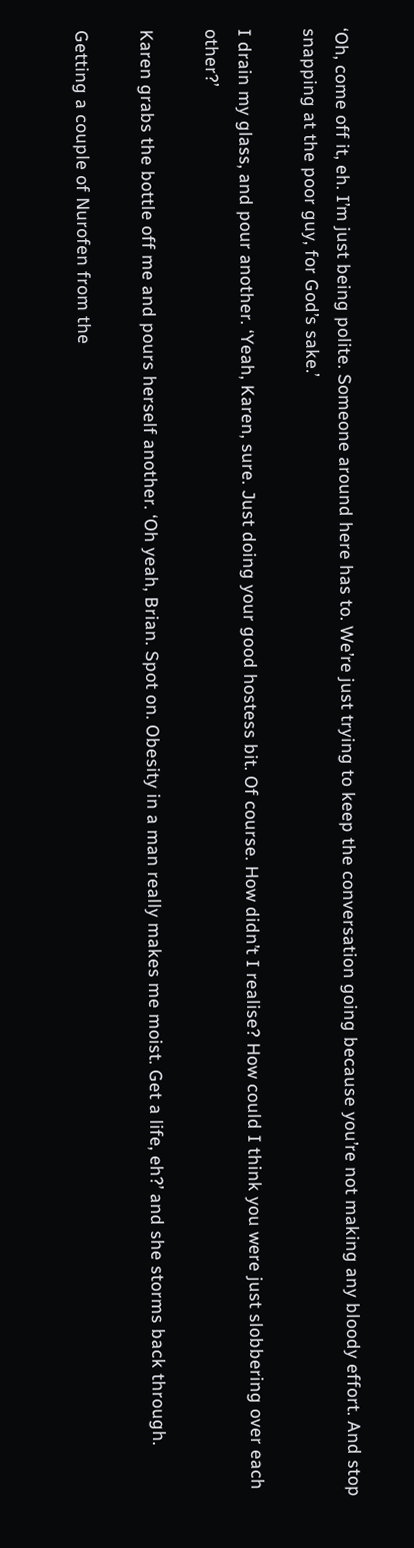‘Oh, come off it, eh. I’m just being polite. Someone around here has to. We’re just trying to keep the conversation going because you’re not making any bloody effort. And stop snapping at the poor guy, for God’s sake.’

I drain my glass, and pour another. ‘Yeah, Karen, sure. Just doing your good hostess bit. Of course. How didn’t I realise? How could I think you were just slobbering over each other?’

Karen grabs the bottle off me and pours herself another. ‘Oh yeah, Brian. Spot on. Obesity in a man really makes me moist. Get a life, eh?’ and she storms back through.

Getting a couple of Nurofen from the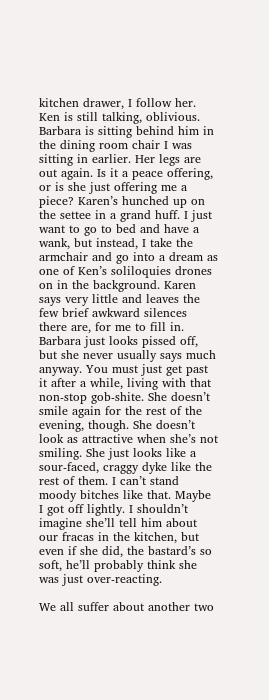kitchen drawer, I follow her. Ken is still talking, oblivious. Barbara is sitting behind him in the dining room chair I was sitting in earlier. Her legs are out again. Is it a peace offering, or is she just offering me a piece? Karen’s hunched up on the settee in a grand huff. I just want to go to bed and have a wank, but instead, I take the armchair and go into a dream as one of Ken’s soliloquies drones on in the background. Karen says very little and leaves the few brief awkward silences there are, for me to fill in. Barbara just looks pissed off, but she never usually says much anyway. You must just get past it after a while, living with that non-stop gob-shite. She doesn’t smile again for the rest of the evening, though. She doesn’t look as attractive when she’s not smiling. She just looks like a sour-faced, craggy dyke like the rest of them. I can’t stand moody bitches like that. Maybe I got off lightly. I shouldn’t imagine she’ll tell him about our fracas in the kitchen, but even if she did, the bastard’s so soft, he’ll probably think she was just over-reacting.

We all suffer about another two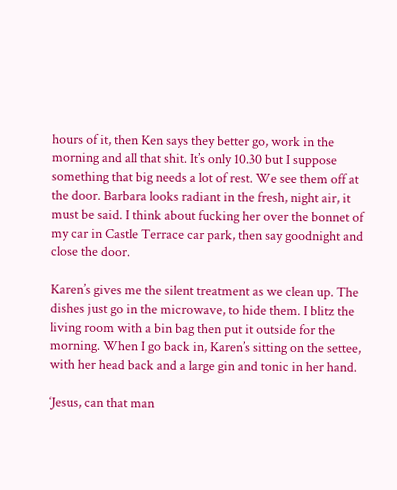hours of it, then Ken says they better go, work in the morning and all that shit. It’s only 10.30 but I suppose something that big needs a lot of rest. We see them off at the door. Barbara looks radiant in the fresh, night air, it must be said. I think about fucking her over the bonnet of my car in Castle Terrace car park, then say goodnight and close the door.

Karen’s gives me the silent treatment as we clean up. The dishes just go in the microwave, to hide them. I blitz the living room with a bin bag then put it outside for the morning. When I go back in, Karen’s sitting on the settee, with her head back and a large gin and tonic in her hand.

‘Jesus, can that man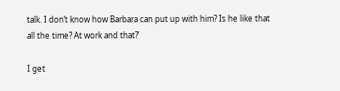talk. I don’t know how Barbara can put up with him? Is he like that all the time? At work and that?’

I get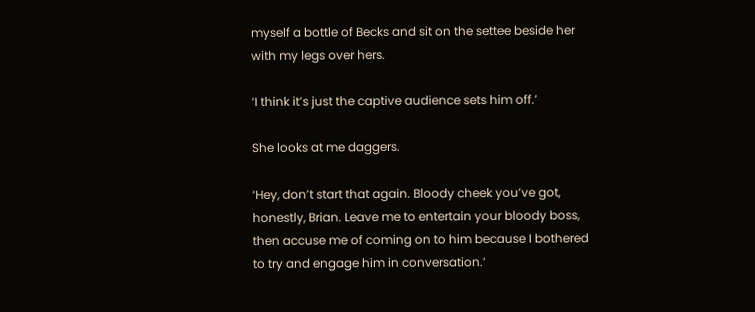myself a bottle of Becks and sit on the settee beside her with my legs over hers.

‘I think it’s just the captive audience sets him off.’

She looks at me daggers.

‘Hey, don’t start that again. Bloody cheek you’ve got, honestly, Brian. Leave me to entertain your bloody boss, then accuse me of coming on to him because I bothered to try and engage him in conversation.’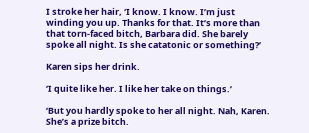I stroke her hair, ‘I know. I know. I’m just winding you up. Thanks for that. It’s more than that torn-faced bitch, Barbara did. She barely spoke all night. Is she catatonic or something?’

Karen sips her drink.

‘I quite like her. I like her take on things.’

‘But you hardly spoke to her all night. Nah, Karen. She’s a prize bitch.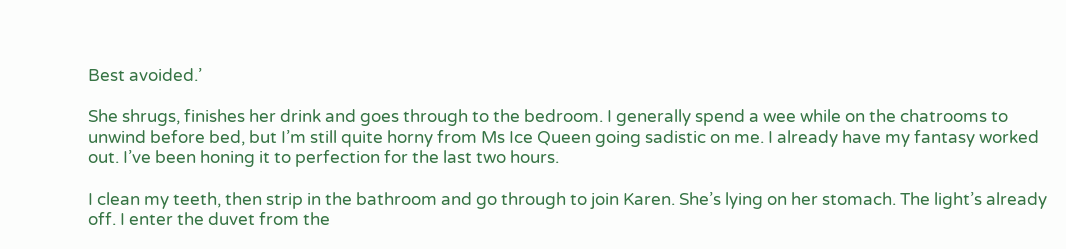Best avoided.’

She shrugs, finishes her drink and goes through to the bedroom. I generally spend a wee while on the chatrooms to unwind before bed, but I’m still quite horny from Ms Ice Queen going sadistic on me. I already have my fantasy worked out. I’ve been honing it to perfection for the last two hours.

I clean my teeth, then strip in the bathroom and go through to join Karen. She’s lying on her stomach. The light’s already off. I enter the duvet from the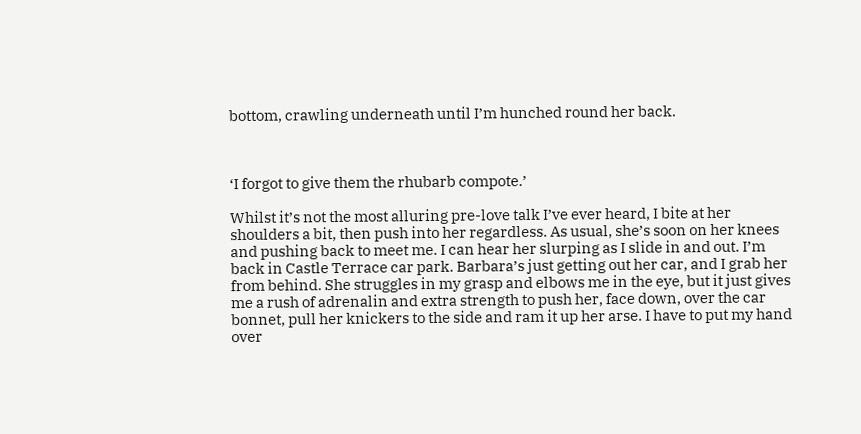bottom, crawling underneath until I’m hunched round her back.



‘I forgot to give them the rhubarb compote.’

Whilst it’s not the most alluring pre-love talk I’ve ever heard, I bite at her shoulders a bit, then push into her regardless. As usual, she’s soon on her knees and pushing back to meet me. I can hear her slurping as I slide in and out. I’m back in Castle Terrace car park. Barbara’s just getting out her car, and I grab her from behind. She struggles in my grasp and elbows me in the eye, but it just gives me a rush of adrenalin and extra strength to push her, face down, over the car bonnet, pull her knickers to the side and ram it up her arse. I have to put my hand over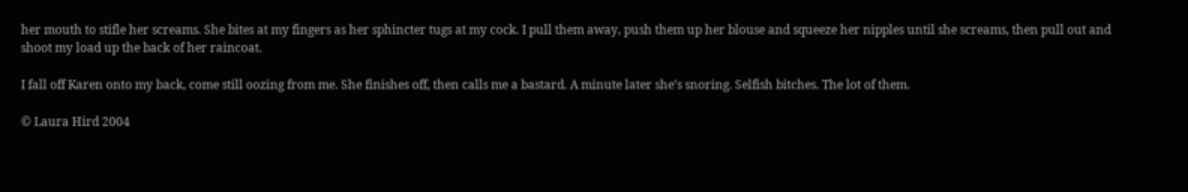her mouth to stifle her screams. She bites at my fingers as her sphincter tugs at my cock. I pull them away, push them up her blouse and squeeze her nipples until she screams, then pull out and shoot my load up the back of her raincoat.

I fall off Karen onto my back, come still oozing from me. She finishes off, then calls me a bastard. A minute later she’s snoring. Selfish bitches. The lot of them.

© Laura Hird 2004